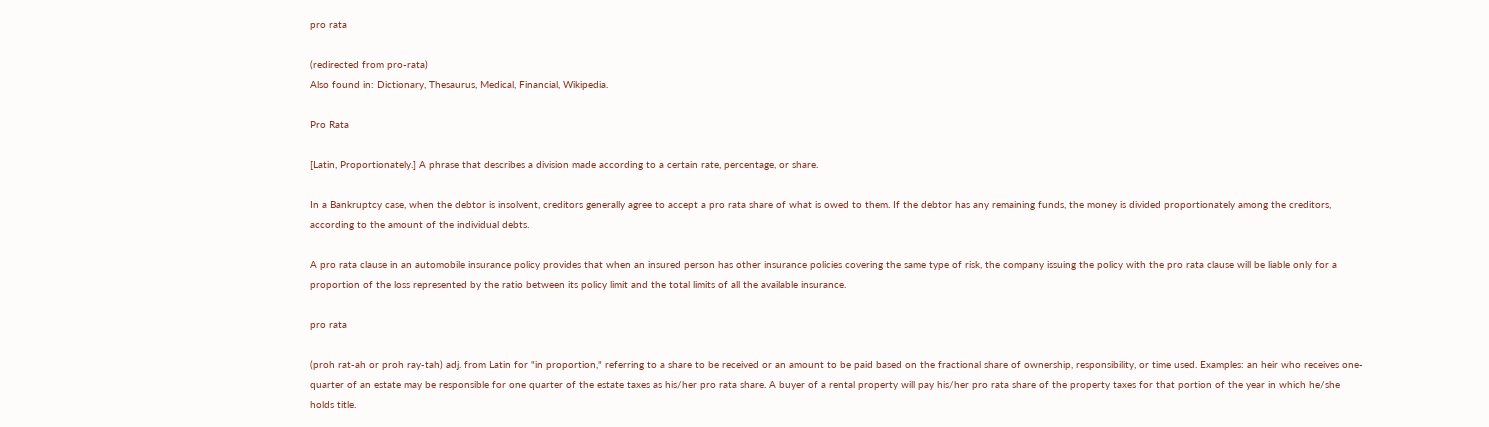pro rata

(redirected from pro-rata)
Also found in: Dictionary, Thesaurus, Medical, Financial, Wikipedia.

Pro Rata

[Latin, Proportionately.] A phrase that describes a division made according to a certain rate, percentage, or share.

In a Bankruptcy case, when the debtor is insolvent, creditors generally agree to accept a pro rata share of what is owed to them. If the debtor has any remaining funds, the money is divided proportionately among the creditors, according to the amount of the individual debts.

A pro rata clause in an automobile insurance policy provides that when an insured person has other insurance policies covering the same type of risk, the company issuing the policy with the pro rata clause will be liable only for a proportion of the loss represented by the ratio between its policy limit and the total limits of all the available insurance.

pro rata

(proh rat-ah or proh ray-tah) adj. from Latin for "in proportion," referring to a share to be received or an amount to be paid based on the fractional share of ownership, responsibility, or time used. Examples: an heir who receives one-quarter of an estate may be responsible for one quarter of the estate taxes as his/her pro rata share. A buyer of a rental property will pay his/her pro rata share of the property taxes for that portion of the year in which he/she holds title.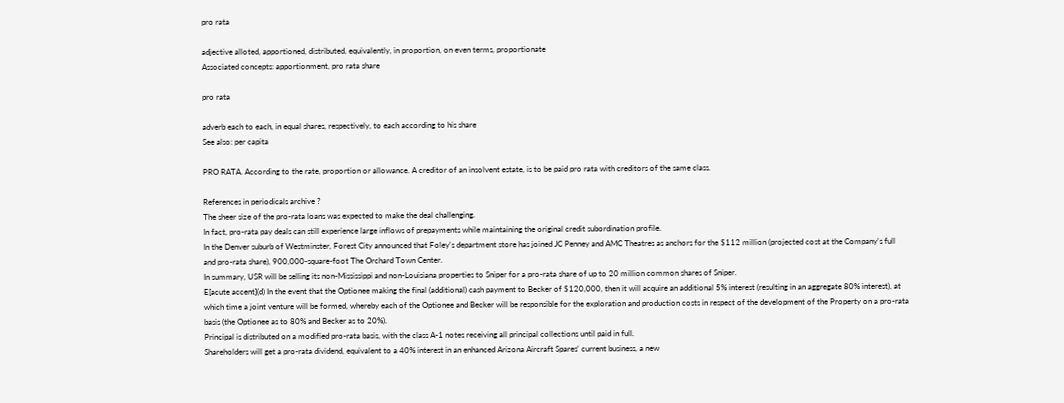pro rata

adjective alloted, apportioned, distributed, equivalently, in proportion, on even terms, proportionate
Associated concepts: apportionment, pro rata share

pro rata

adverb each to each, in equal shares, respectively, to each according to his share
See also: per capita

PRO RATA. According to the rate, proportion or allowance. A creditor of an insolvent estate, is to be paid pro rata with creditors of the same class.

References in periodicals archive ?
The sheer size of the pro-rata loans was expected to make the deal challenging.
In fact, pro-rata pay deals can still experience large inflows of prepayments while maintaining the original credit subordination profile.
In the Denver suburb of Westminster, Forest City announced that Foley's department store has joined JC Penney and AMC Theatres as anchors for the $112 million (projected cost at the Company's full and pro-rata share), 900,000-square-foot The Orchard Town Center.
In summary, USR will be selling its non-Mississippi and non-Louisiana properties to Sniper for a pro-rata share of up to 20 million common shares of Sniper.
E[acute accent](d) In the event that the Optionee making the final (additional) cash payment to Becker of $120,000, then it will acquire an additional 5% interest (resulting in an aggregate 80% interest), at which time a joint venture will be formed, whereby each of the Optionee and Becker will be responsible for the exploration and production costs in respect of the development of the Property on a pro-rata basis (the Optionee as to 80% and Becker as to 20%).
Principal is distributed on a modified pro-rata basis, with the class A-1 notes receiving all principal collections until paid in full.
Shareholders will get a pro-rata dividend, equivalent to a 40% interest in an enhanced Arizona Aircraft Spares' current business, a new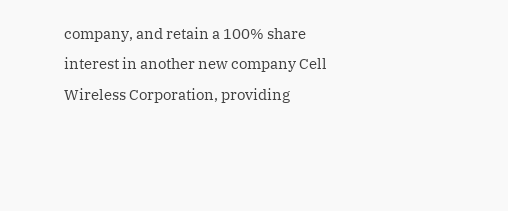company, and retain a 100% share interest in another new company Cell Wireless Corporation, providing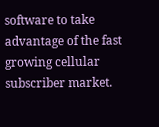software to take advantage of the fast growing cellular subscriber market.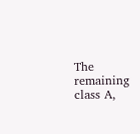The remaining class A,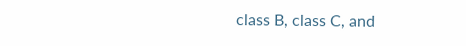class B, class C, and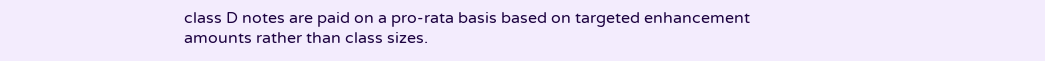class D notes are paid on a pro-rata basis based on targeted enhancement amounts rather than class sizes.